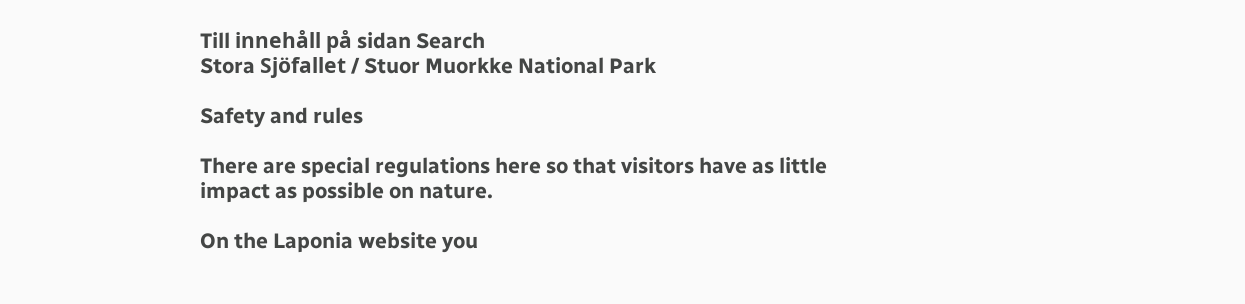Till innehåll på sidan Search
Stora Sjöfallet / Stuor Muorkke National Park

Safety and rules

There are special regulations here so that visitors have as little impact as possible on nature.

On the Laponia website you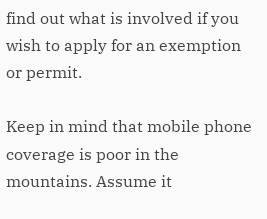find out what is involved if you wish to apply for an exemption or permit.

Keep in mind that mobile phone coverage is poor in the mountains. Assume it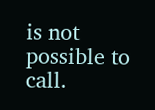is not possible to call.